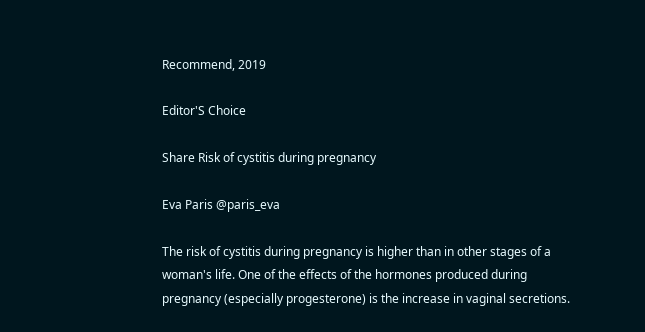Recommend, 2019

Editor'S Choice

Share Risk of cystitis during pregnancy

Eva Paris @paris_eva

The risk of cystitis during pregnancy is higher than in other stages of a woman's life. One of the effects of the hormones produced during pregnancy (especially progesterone) is the increase in vaginal secretions.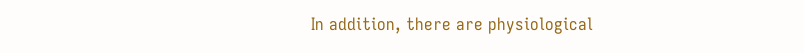In addition, there are physiological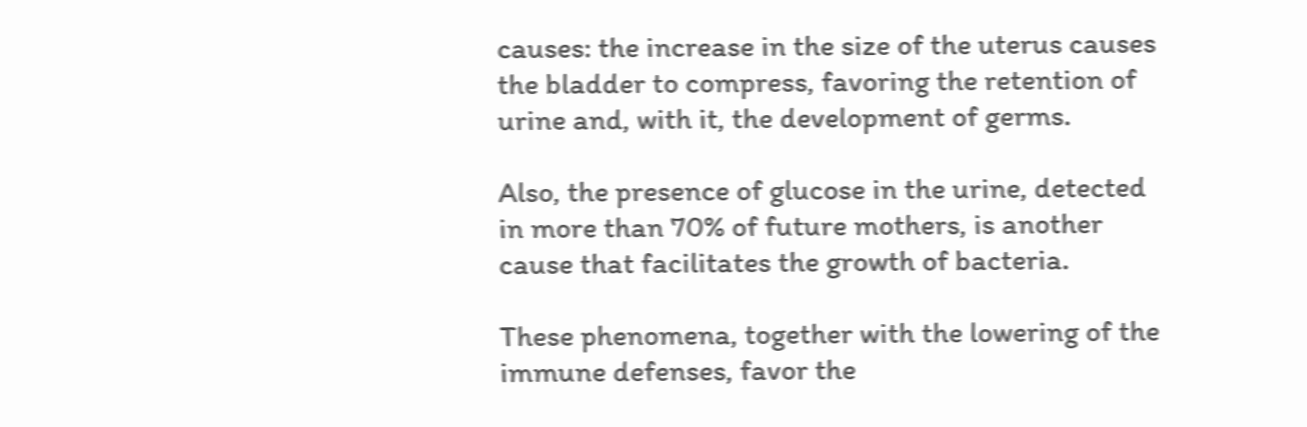causes: the increase in the size of the uterus causes the bladder to compress, favoring the retention of urine and, with it, the development of germs.

Also, the presence of glucose in the urine, detected in more than 70% of future mothers, is another cause that facilitates the growth of bacteria.

These phenomena, together with the lowering of the immune defenses, favor the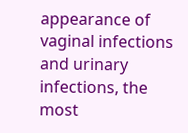appearance of vaginal infections and urinary infections, the most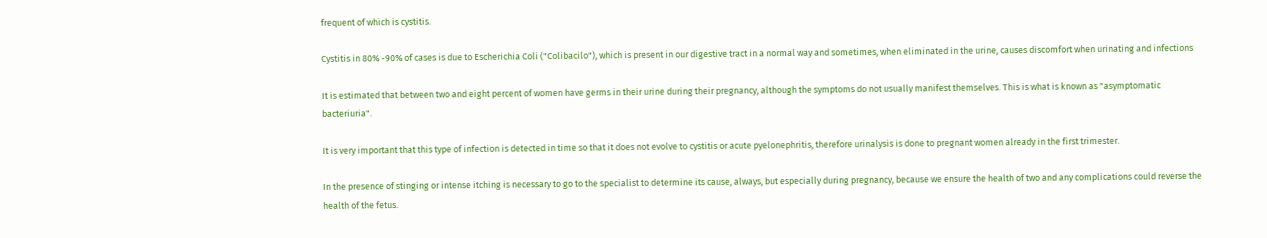frequent of which is cystitis.

Cystitis in 80% -90% of cases is due to Escherichia Coli ("Colibacilo"), which is present in our digestive tract in a normal way and sometimes, when eliminated in the urine, causes discomfort when urinating and infections

It is estimated that between two and eight percent of women have germs in their urine during their pregnancy, although the symptoms do not usually manifest themselves. This is what is known as "asymptomatic bacteriuria".

It is very important that this type of infection is detected in time so that it does not evolve to cystitis or acute pyelonephritis, therefore urinalysis is done to pregnant women already in the first trimester.

In the presence of stinging or intense itching is necessary to go to the specialist to determine its cause, always, but especially during pregnancy, because we ensure the health of two and any complications could reverse the health of the fetus.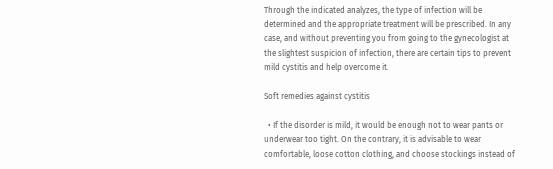Through the indicated analyzes, the type of infection will be determined and the appropriate treatment will be prescribed. In any case, and without preventing you from going to the gynecologist at the slightest suspicion of infection, there are certain tips to prevent mild cystitis and help overcome it.

Soft remedies against cystitis

  • If the disorder is mild, it would be enough not to wear pants or underwear too tight. On the contrary, it is advisable to wear comfortable, loose cotton clothing, and choose stockings instead of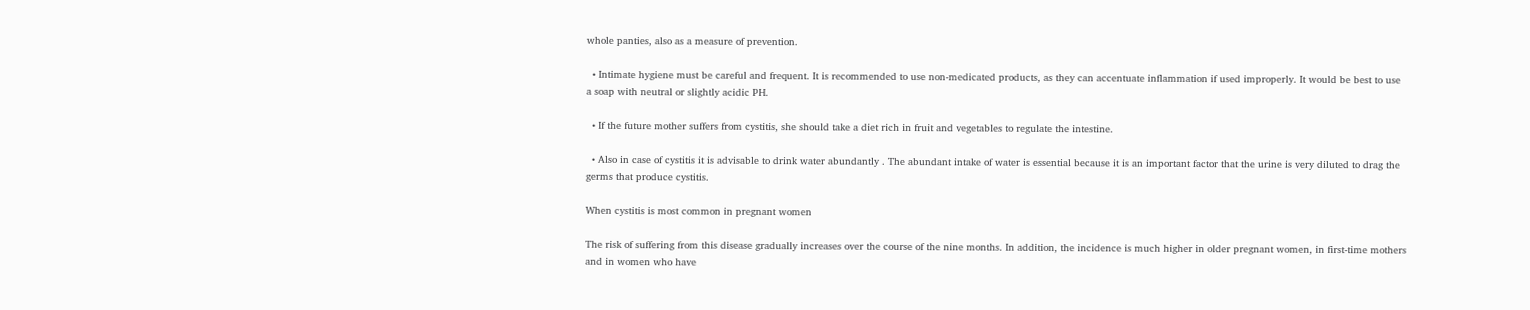whole panties, also as a measure of prevention.

  • Intimate hygiene must be careful and frequent. It is recommended to use non-medicated products, as they can accentuate inflammation if used improperly. It would be best to use a soap with neutral or slightly acidic PH.

  • If the future mother suffers from cystitis, she should take a diet rich in fruit and vegetables to regulate the intestine.

  • Also in case of cystitis it is advisable to drink water abundantly . The abundant intake of water is essential because it is an important factor that the urine is very diluted to drag the germs that produce cystitis.

When cystitis is most common in pregnant women

The risk of suffering from this disease gradually increases over the course of the nine months. In addition, the incidence is much higher in older pregnant women, in first-time mothers and in women who have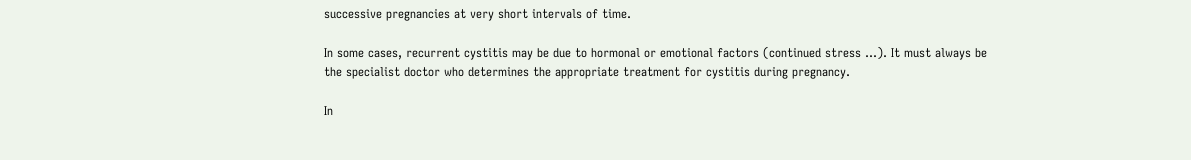successive pregnancies at very short intervals of time.

In some cases, recurrent cystitis may be due to hormonal or emotional factors (continued stress ...). It must always be the specialist doctor who determines the appropriate treatment for cystitis during pregnancy.

In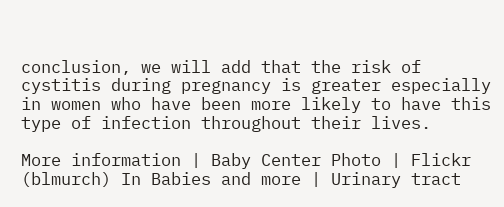conclusion, we will add that the risk of cystitis during pregnancy is greater especially in women who have been more likely to have this type of infection throughout their lives.

More information | Baby Center Photo | Flickr (blmurch) In Babies and more | Urinary tract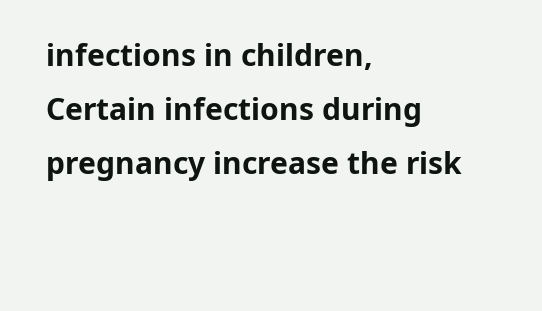infections in children, Certain infections during pregnancy increase the risk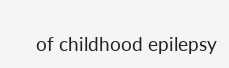of childhood epilepsy